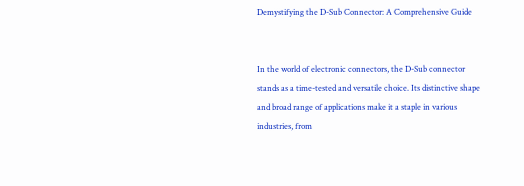Demystifying the D-Sub Connector: A Comprehensive Guide


In the world of electronic connectors, the D-Sub connector stands as a time-tested and versatile choice. Its distinctive shape and broad range of applications make it a staple in various industries, from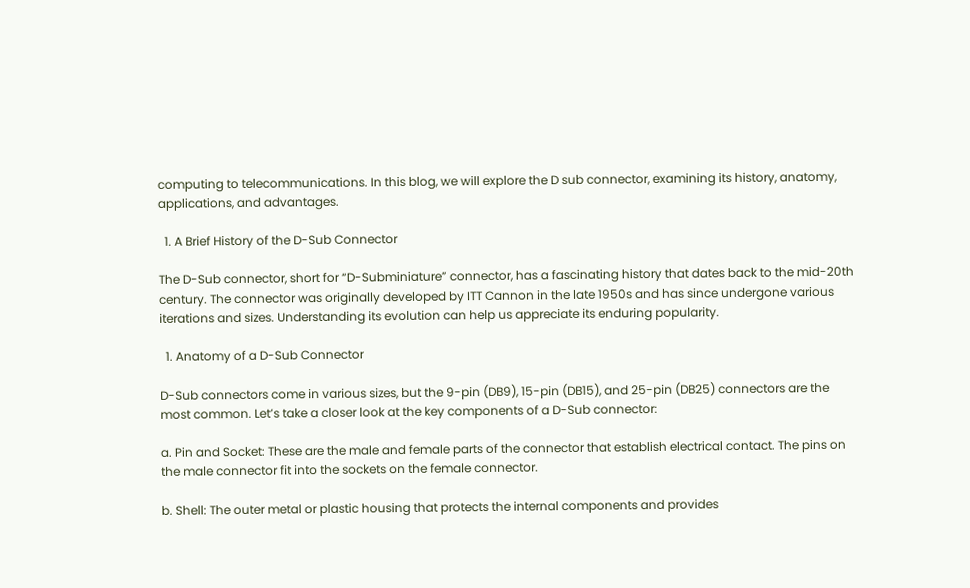computing to telecommunications. In this blog, we will explore the D sub connector, examining its history, anatomy, applications, and advantages.

  1. A Brief History of the D-Sub Connector

The D-Sub connector, short for “D-Subminiature” connector, has a fascinating history that dates back to the mid-20th century. The connector was originally developed by ITT Cannon in the late 1950s and has since undergone various iterations and sizes. Understanding its evolution can help us appreciate its enduring popularity.

  1. Anatomy of a D-Sub Connector

D-Sub connectors come in various sizes, but the 9-pin (DB9), 15-pin (DB15), and 25-pin (DB25) connectors are the most common. Let’s take a closer look at the key components of a D-Sub connector:

a. Pin and Socket: These are the male and female parts of the connector that establish electrical contact. The pins on the male connector fit into the sockets on the female connector.

b. Shell: The outer metal or plastic housing that protects the internal components and provides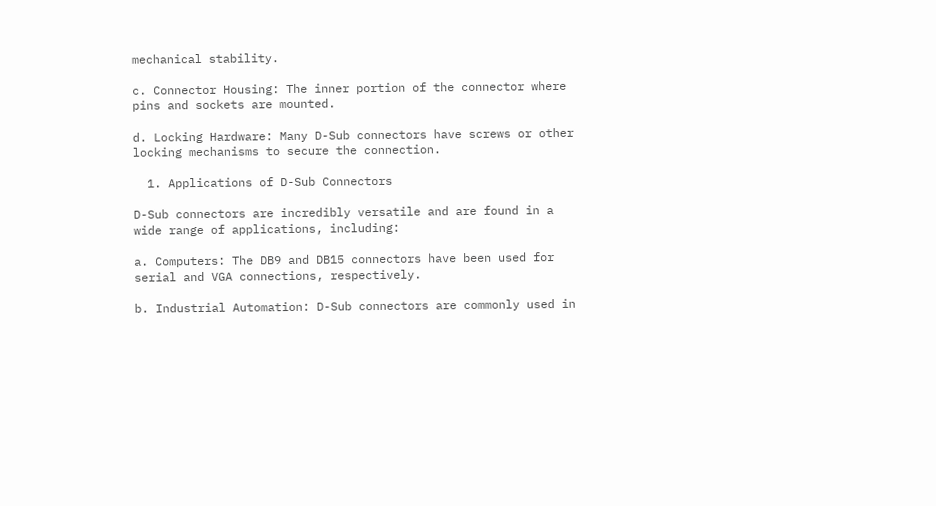mechanical stability.

c. Connector Housing: The inner portion of the connector where pins and sockets are mounted.

d. Locking Hardware: Many D-Sub connectors have screws or other locking mechanisms to secure the connection.

  1. Applications of D-Sub Connectors

D-Sub connectors are incredibly versatile and are found in a wide range of applications, including:

a. Computers: The DB9 and DB15 connectors have been used for serial and VGA connections, respectively.

b. Industrial Automation: D-Sub connectors are commonly used in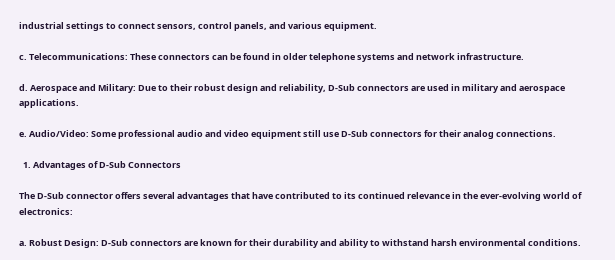industrial settings to connect sensors, control panels, and various equipment.

c. Telecommunications: These connectors can be found in older telephone systems and network infrastructure.

d. Aerospace and Military: Due to their robust design and reliability, D-Sub connectors are used in military and aerospace applications.

e. Audio/Video: Some professional audio and video equipment still use D-Sub connectors for their analog connections.

  1. Advantages of D-Sub Connectors

The D-Sub connector offers several advantages that have contributed to its continued relevance in the ever-evolving world of electronics:

a. Robust Design: D-Sub connectors are known for their durability and ability to withstand harsh environmental conditions.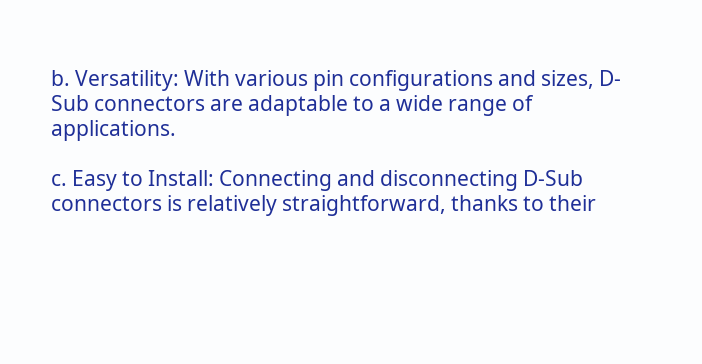b. Versatility: With various pin configurations and sizes, D-Sub connectors are adaptable to a wide range of applications.

c. Easy to Install: Connecting and disconnecting D-Sub connectors is relatively straightforward, thanks to their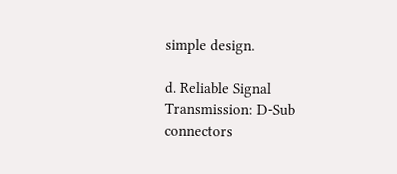simple design.

d. Reliable Signal Transmission: D-Sub connectors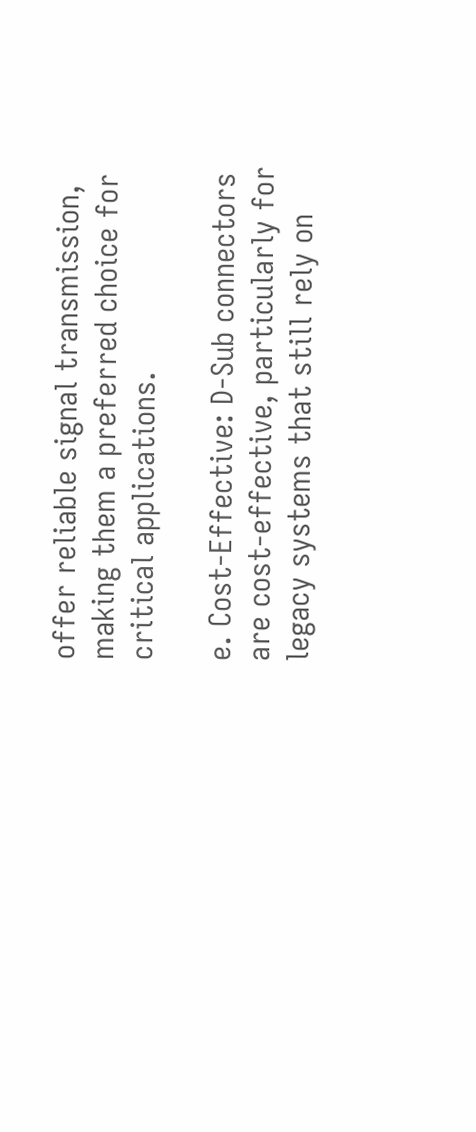offer reliable signal transmission, making them a preferred choice for critical applications.

e. Cost-Effective: D-Sub connectors are cost-effective, particularly for legacy systems that still rely on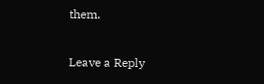them.

Leave a Reply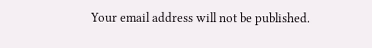Your email address will not be published.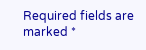Required fields are marked *